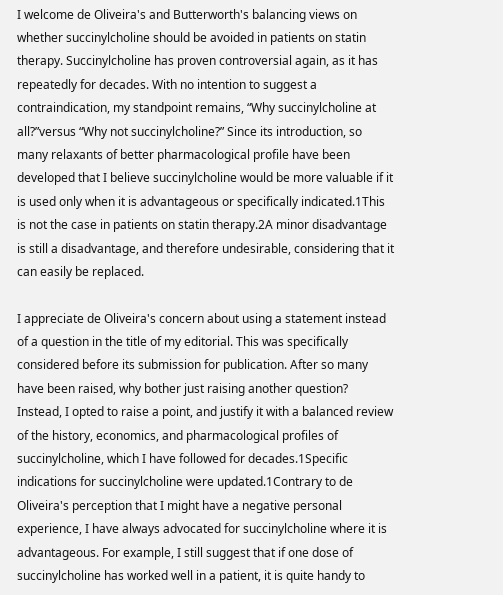I welcome de Oliveira's and Butterworth's balancing views on whether succinylcholine should be avoided in patients on statin therapy. Succinylcholine has proven controversial again, as it has repeatedly for decades. With no intention to suggest a contraindication, my standpoint remains, “Why succinylcholine at all?”versus “Why not succinylcholine?” Since its introduction, so many relaxants of better pharmacological profile have been developed that I believe succinylcholine would be more valuable if it is used only when it is advantageous or specifically indicated.1This is not the case in patients on statin therapy.2A minor disadvantage is still a disadvantage, and therefore undesirable, considering that it can easily be replaced.

I appreciate de Oliveira's concern about using a statement instead of a question in the title of my editorial. This was specifically considered before its submission for publication. After so many have been raised, why bother just raising another question? Instead, I opted to raise a point, and justify it with a balanced review of the history, economics, and pharmacological profiles of succinylcholine, which I have followed for decades.1Specific indications for succinylcholine were updated.1Contrary to de Oliveira's perception that I might have a negative personal experience, I have always advocated for succinylcholine where it is advantageous. For example, I still suggest that if one dose of succinylcholine has worked well in a patient, it is quite handy to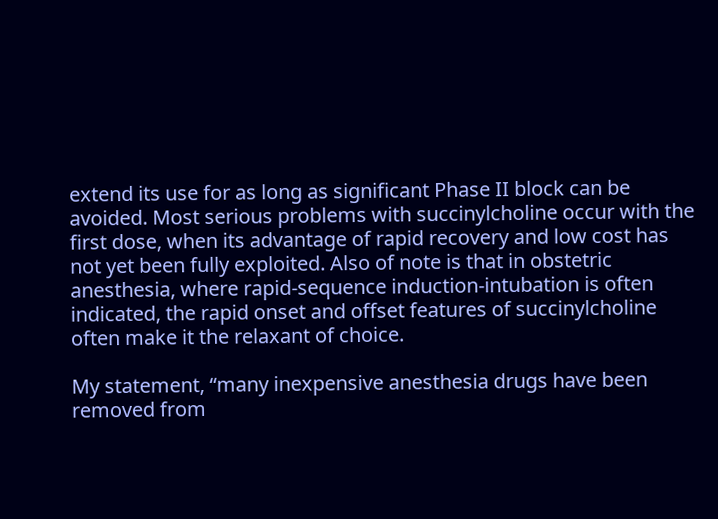extend its use for as long as significant Phase II block can be avoided. Most serious problems with succinylcholine occur with the first dose, when its advantage of rapid recovery and low cost has not yet been fully exploited. Also of note is that in obstetric anesthesia, where rapid-sequence induction-intubation is often indicated, the rapid onset and offset features of succinylcholine often make it the relaxant of choice.

My statement, “many inexpensive anesthesia drugs have been removed from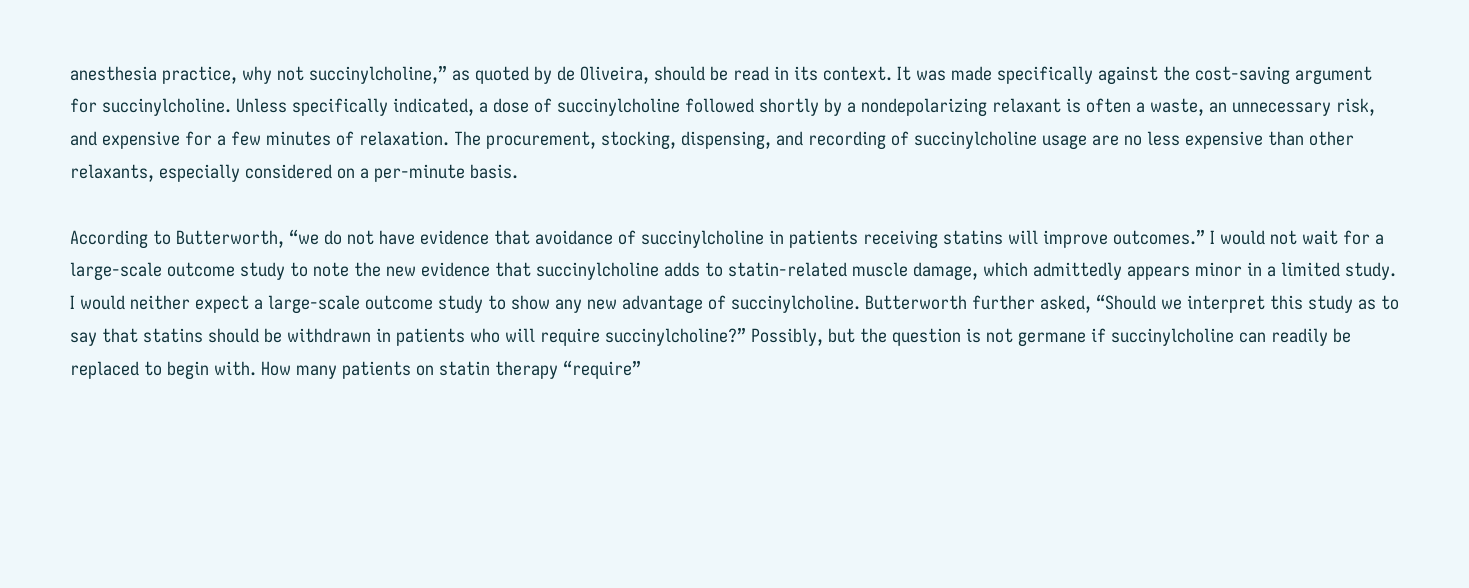anesthesia practice, why not succinylcholine,” as quoted by de Oliveira, should be read in its context. It was made specifically against the cost-saving argument for succinylcholine. Unless specifically indicated, a dose of succinylcholine followed shortly by a nondepolarizing relaxant is often a waste, an unnecessary risk, and expensive for a few minutes of relaxation. The procurement, stocking, dispensing, and recording of succinylcholine usage are no less expensive than other relaxants, especially considered on a per-minute basis.

According to Butterworth, “we do not have evidence that avoidance of succinylcholine in patients receiving statins will improve outcomes.” I would not wait for a large-scale outcome study to note the new evidence that succinylcholine adds to statin-related muscle damage, which admittedly appears minor in a limited study. I would neither expect a large-scale outcome study to show any new advantage of succinylcholine. Butterworth further asked, “Should we interpret this study as to say that statins should be withdrawn in patients who will require succinylcholine?” Possibly, but the question is not germane if succinylcholine can readily be replaced to begin with. How many patients on statin therapy “require”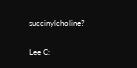succinylcholine?

Lee C: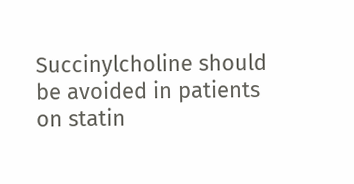Succinylcholine should be avoided in patients on statin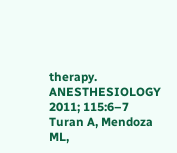therapy. ANESTHESIOLOGY 2011; 115:6–7
Turan A, Mendoza ML,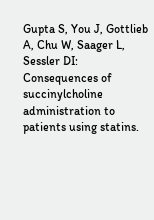Gupta S, You J, Gottlieb A, Chu W, Saager L, Sessler DI: Consequences of succinylcholine administration to patients using statins.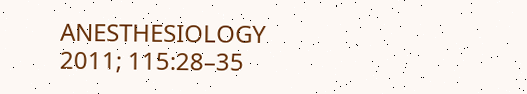ANESTHESIOLOGY 2011; 115:28–35